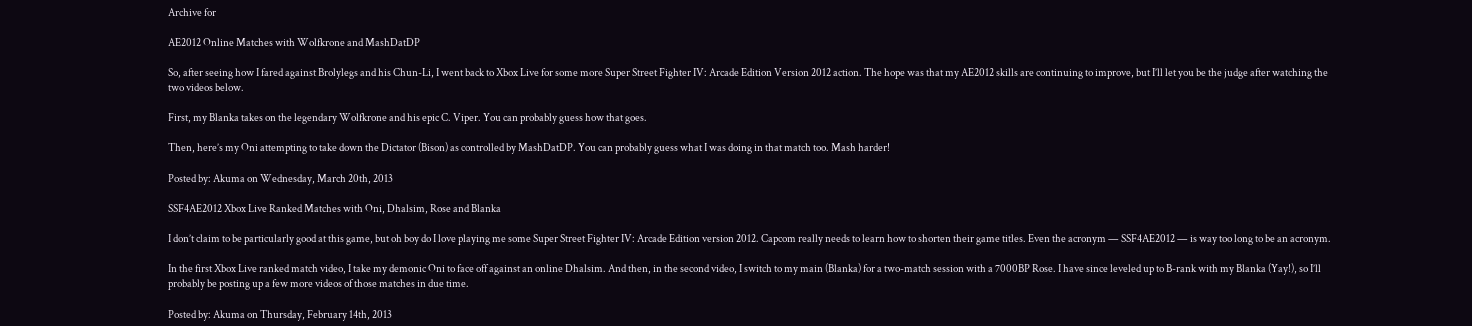Archive for

AE2012 Online Matches with Wolfkrone and MashDatDP

So, after seeing how I fared against Brolylegs and his Chun-Li, I went back to Xbox Live for some more Super Street Fighter IV: Arcade Edition Version 2012 action. The hope was that my AE2012 skills are continuing to improve, but I’ll let you be the judge after watching the two videos below.

First, my Blanka takes on the legendary Wolfkrone and his epic C. Viper. You can probably guess how that goes.

Then, here’s my Oni attempting to take down the Dictator (Bison) as controlled by MashDatDP. You can probably guess what I was doing in that match too. Mash harder!

Posted by: Akuma on Wednesday, March 20th, 2013

SSF4AE2012 Xbox Live Ranked Matches with Oni, Dhalsim, Rose and Blanka

I don’t claim to be particularly good at this game, but oh boy do I love playing me some Super Street Fighter IV: Arcade Edition version 2012. Capcom really needs to learn how to shorten their game titles. Even the acronym — SSF4AE2012 — is way too long to be an acronym.

In the first Xbox Live ranked match video, I take my demonic Oni to face off against an online Dhalsim. And then, in the second video, I switch to my main (Blanka) for a two-match session with a 7000BP Rose. I have since leveled up to B-rank with my Blanka (Yay!), so I’ll probably be posting up a few more videos of those matches in due time.

Posted by: Akuma on Thursday, February 14th, 2013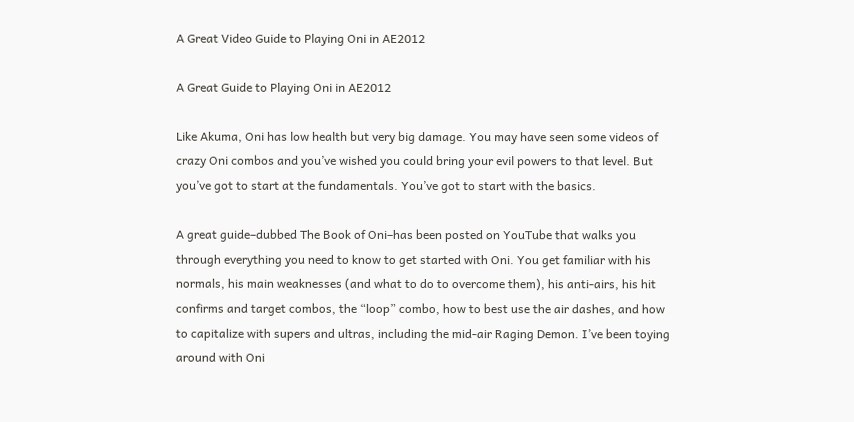A Great Video Guide to Playing Oni in AE2012

A Great Guide to Playing Oni in AE2012

Like Akuma, Oni has low health but very big damage. You may have seen some videos of crazy Oni combos and you’ve wished you could bring your evil powers to that level. But you’ve got to start at the fundamentals. You’ve got to start with the basics.

A great guide–dubbed The Book of Oni–has been posted on YouTube that walks you through everything you need to know to get started with Oni. You get familiar with his normals, his main weaknesses (and what to do to overcome them), his anti-airs, his hit confirms and target combos, the “loop” combo, how to best use the air dashes, and how to capitalize with supers and ultras, including the mid-air Raging Demon. I’ve been toying around with Oni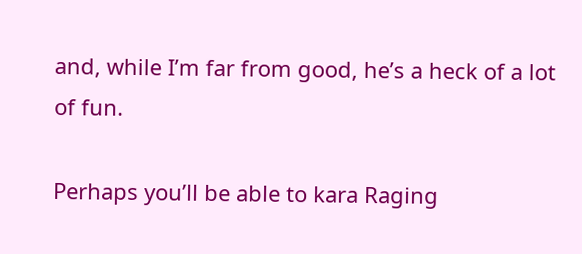and, while I’m far from good, he’s a heck of a lot of fun.

Perhaps you’ll be able to kara Raging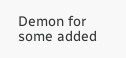Demon for some added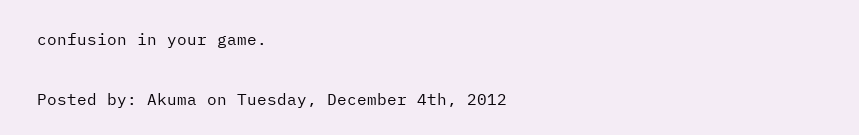confusion in your game.

Posted by: Akuma on Tuesday, December 4th, 2012